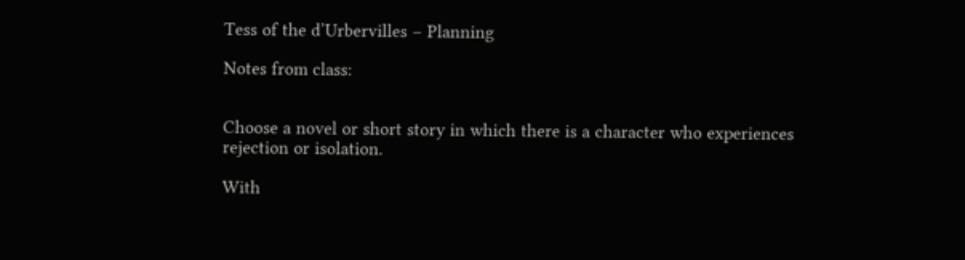Tess of the d’Urbervilles – Planning

Notes from class:


Choose a novel or short story in which there is a character who experiences rejection or isolation.

With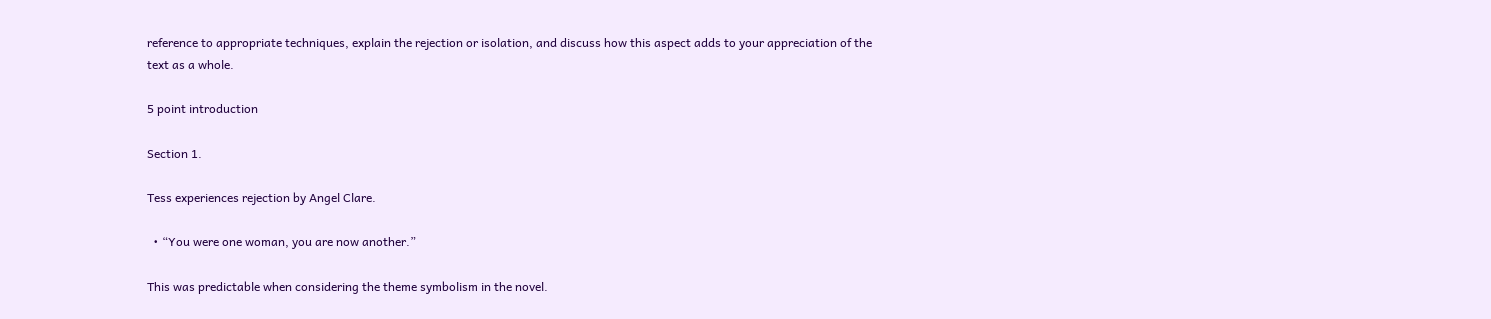reference to appropriate techniques, explain the rejection or isolation, and discuss how this aspect adds to your appreciation of the text as a whole.

5 point introduction

Section 1.

Tess experiences rejection by Angel Clare.

  • “You were one woman, you are now another.”

This was predictable when considering the theme symbolism in the novel.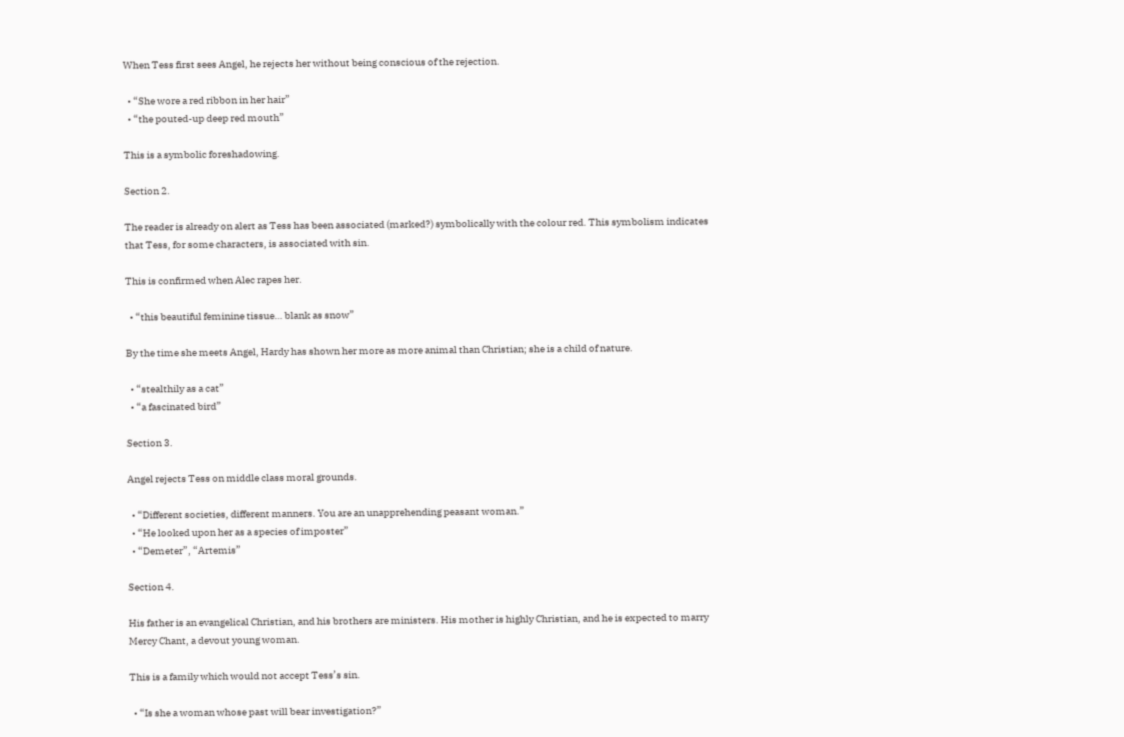When Tess first sees Angel, he rejects her without being conscious of the rejection.

  • “She wore a red ribbon in her hair”
  • “the pouted-up deep red mouth”

This is a symbolic foreshadowing.

Section 2.

The reader is already on alert as Tess has been associated (marked?) symbolically with the colour red. This symbolism indicates that Tess, for some characters, is associated with sin.

This is confirmed when Alec rapes her.

  • “this beautiful feminine tissue… blank as snow”

By the time she meets Angel, Hardy has shown her more as more animal than Christian; she is a child of nature.

  • “stealthily as a cat”
  • “a fascinated bird”

Section 3.

Angel rejects Tess on middle class moral grounds.

  • “Different societies, different manners. You are an unapprehending peasant woman.”
  • “He looked upon her as a species of imposter”
  • “Demeter”, “Artemis”

Section 4.

His father is an evangelical Christian, and his brothers are ministers. His mother is highly Christian, and he is expected to marry Mercy Chant, a devout young woman.

This is a family which would not accept Tess’s sin.

  • “Is she a woman whose past will bear investigation?”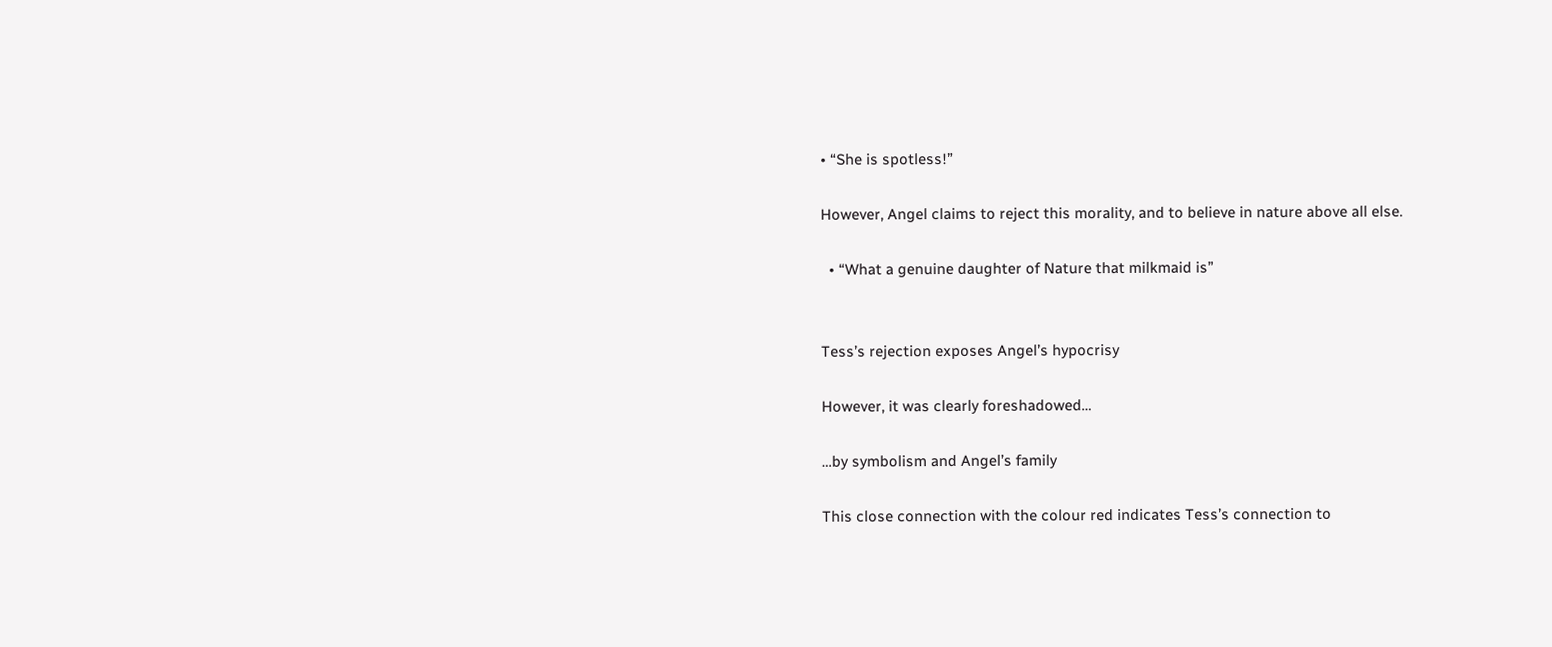• “She is spotless!”

However, Angel claims to reject this morality, and to believe in nature above all else.

  • “What a genuine daughter of Nature that milkmaid is”


Tess’s rejection exposes Angel’s hypocrisy

However, it was clearly foreshadowed…

…by symbolism and Angel’s family

This close connection with the colour red indicates Tess’s connection to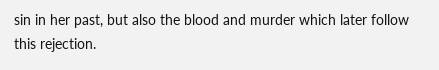sin in her past, but also the blood and murder which later follow this rejection.